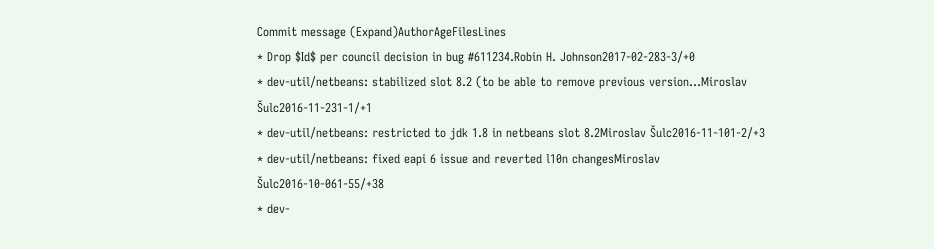Commit message (Expand)AuthorAgeFilesLines
* Drop $Id$ per council decision in bug #611234.Robin H. Johnson2017-02-283-3/+0
* dev-util/netbeans: stabilized slot 8.2 (to be able to remove previous version...Miroslav Šulc2016-11-231-1/+1
* dev-util/netbeans: restricted to jdk 1.8 in netbeans slot 8.2Miroslav Šulc2016-11-101-2/+3
* dev-util/netbeans: fixed eapi 6 issue and reverted l10n changesMiroslav Šulc2016-10-061-55/+38
* dev-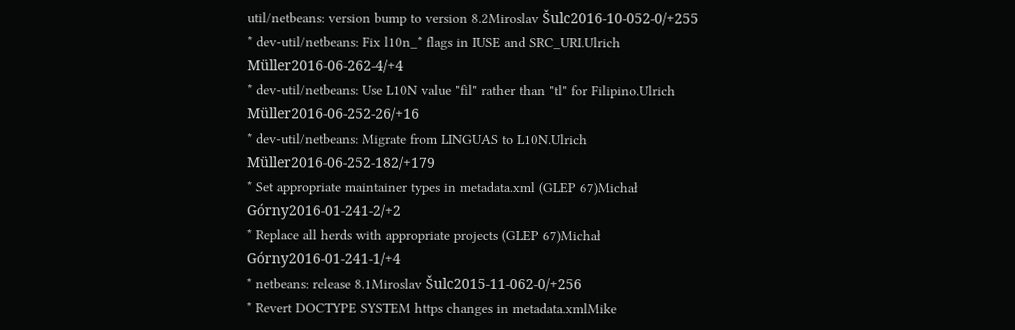util/netbeans: version bump to version 8.2Miroslav Šulc2016-10-052-0/+255
* dev-util/netbeans: Fix l10n_* flags in IUSE and SRC_URI.Ulrich Müller2016-06-262-4/+4
* dev-util/netbeans: Use L10N value "fil" rather than "tl" for Filipino.Ulrich Müller2016-06-252-26/+16
* dev-util/netbeans: Migrate from LINGUAS to L10N.Ulrich Müller2016-06-252-182/+179
* Set appropriate maintainer types in metadata.xml (GLEP 67)Michał Górny2016-01-241-2/+2
* Replace all herds with appropriate projects (GLEP 67)Michał Górny2016-01-241-1/+4
* netbeans: release 8.1Miroslav Šulc2015-11-062-0/+256
* Revert DOCTYPE SYSTEM https changes in metadata.xmlMike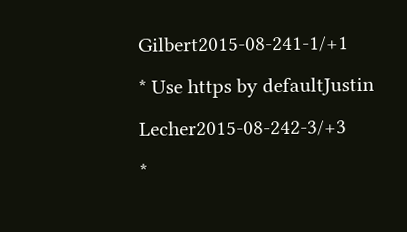Gilbert2015-08-241-1/+1
* Use https by defaultJustin Lecher2015-08-242-3/+3
*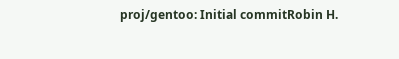proj/gentoo: Initial commitRobin H.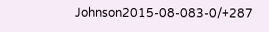Johnson2015-08-083-0/+287